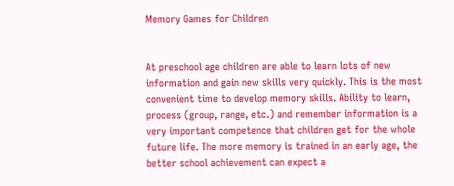Memory Games for Children


At preschool age children are able to learn lots of new information and gain new skills very quickly. This is the most convenient time to develop memory skills. Ability to learn, process (group, range, etc.) and remember information is a very important competence that children get for the whole future life. The more memory is trained in an early age, the better school achievement can expect a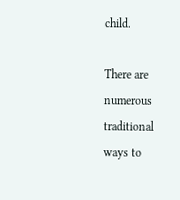child.

There are numerous traditional ways to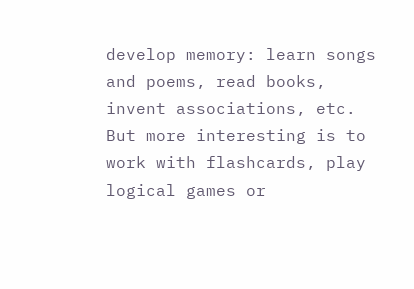develop memory: learn songs and poems, read books, invent associations, etc. But more interesting is to work with flashcards, play logical games or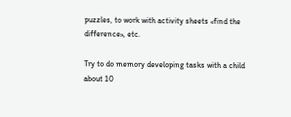puzzles, to work with activity sheets «find the difference», etc.

Try to do memory developing tasks with a child about 10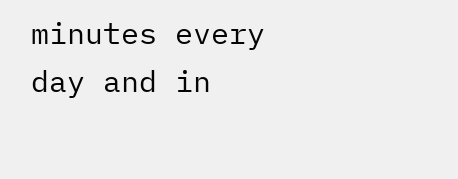minutes every day and in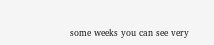some weeks you can see very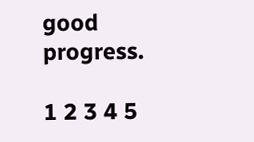good progress.

1 2 3 4 5